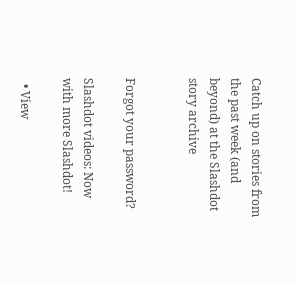Catch up on stories from the past week (and beyond) at the Slashdot story archive


Forgot your password?

Slashdot videos: Now with more Slashdot!

  • View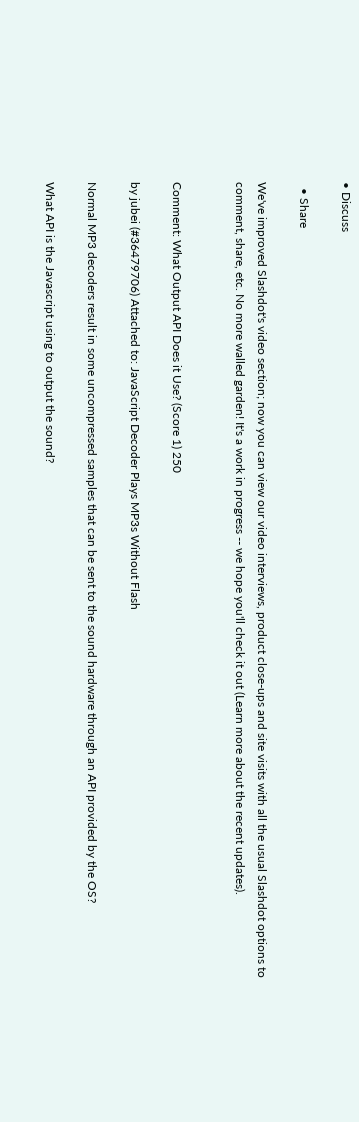• Discuss

  • Share

We've improved Slashdot's video section; now you can view our video interviews, product close-ups and site visits with all the usual Slashdot options to comment, share, etc. No more walled garden! It's a work in progress -- we hope you'll check it out (Learn more about the recent updates).


Comment: What Output API Does it Use? (Score 1) 250

by jubei (#36479706) Attached to: JavaScript Decoder Plays MP3s Without Flash

Normal MP3 decoders result in some uncompressed samples that can be sent to the sound hardware through an API provided by the OS?

What API is the Javascript using to output the sound?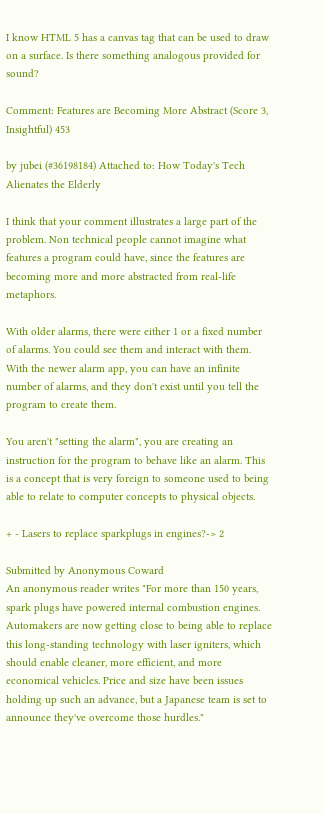I know HTML 5 has a canvas tag that can be used to draw on a surface. Is there something analogous provided for sound?

Comment: Features are Becoming More Abstract (Score 3, Insightful) 453

by jubei (#36198184) Attached to: How Today's Tech Alienates the Elderly

I think that your comment illustrates a large part of the problem. Non technical people cannot imagine what features a program could have, since the features are becoming more and more abstracted from real-life metaphors.

With older alarms, there were either 1 or a fixed number of alarms. You could see them and interact with them. With the newer alarm app, you can have an infinite number of alarms, and they don't exist until you tell the program to create them.

You aren't "setting the alarm", you are creating an instruction for the program to behave like an alarm. This is a concept that is very foreign to someone used to being able to relate to computer concepts to physical objects.

+ - Lasers to replace sparkplugs in engines?-> 2

Submitted by Anonymous Coward
An anonymous reader writes "For more than 150 years, spark plugs have powered internal combustion engines. Automakers are now getting close to being able to replace this long-standing technology with laser igniters, which should enable cleaner, more efficient, and more economical vehicles. Price and size have been issues holding up such an advance, but a Japanese team is set to announce they've overcome those hurdles."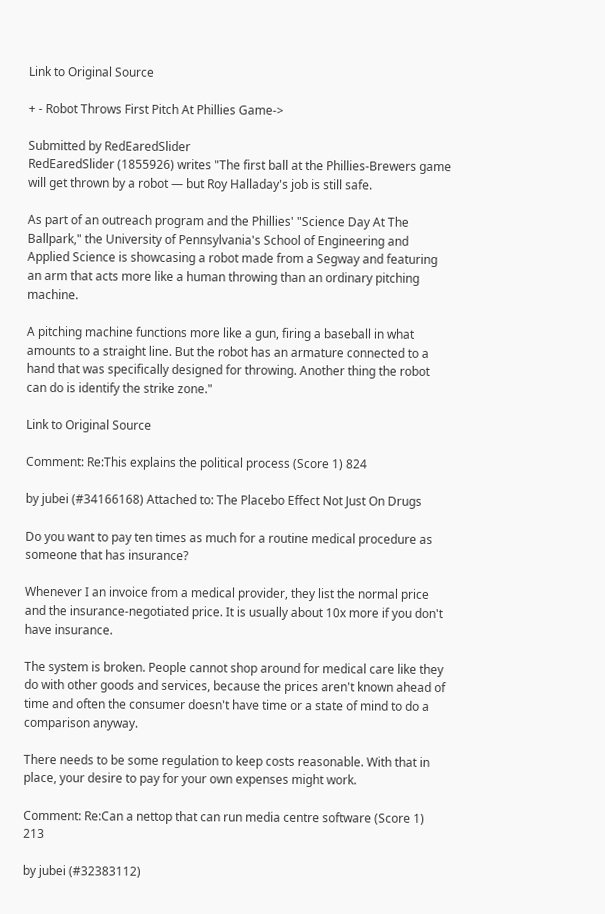Link to Original Source

+ - Robot Throws First Pitch At Phillies Game->

Submitted by RedEaredSlider
RedEaredSlider (1855926) writes "The first ball at the Phillies-Brewers game will get thrown by a robot — but Roy Halladay's job is still safe.

As part of an outreach program and the Phillies' "Science Day At The Ballpark," the University of Pennsylvania's School of Engineering and Applied Science is showcasing a robot made from a Segway and featuring an arm that acts more like a human throwing than an ordinary pitching machine.

A pitching machine functions more like a gun, firing a baseball in what amounts to a straight line. But the robot has an armature connected to a hand that was specifically designed for throwing. Another thing the robot can do is identify the strike zone."

Link to Original Source

Comment: Re:This explains the political process (Score 1) 824

by jubei (#34166168) Attached to: The Placebo Effect Not Just On Drugs

Do you want to pay ten times as much for a routine medical procedure as someone that has insurance?

Whenever I an invoice from a medical provider, they list the normal price and the insurance-negotiated price. It is usually about 10x more if you don't have insurance.

The system is broken. People cannot shop around for medical care like they do with other goods and services, because the prices aren't known ahead of time and often the consumer doesn't have time or a state of mind to do a comparison anyway.

There needs to be some regulation to keep costs reasonable. With that in place, your desire to pay for your own expenses might work.

Comment: Re:Can a nettop that can run media centre software (Score 1) 213

by jubei (#32383112)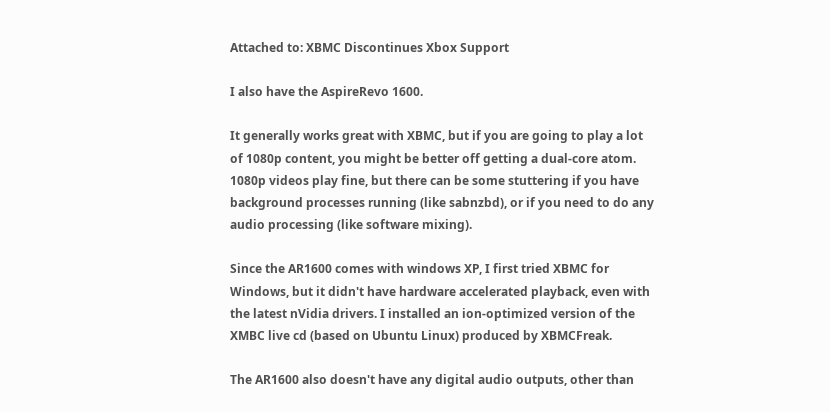Attached to: XBMC Discontinues Xbox Support

I also have the AspireRevo 1600.

It generally works great with XBMC, but if you are going to play a lot of 1080p content, you might be better off getting a dual-core atom. 1080p videos play fine, but there can be some stuttering if you have background processes running (like sabnzbd), or if you need to do any audio processing (like software mixing).

Since the AR1600 comes with windows XP, I first tried XBMC for Windows, but it didn't have hardware accelerated playback, even with the latest nVidia drivers. I installed an ion-optimized version of the XMBC live cd (based on Ubuntu Linux) produced by XBMCFreak.

The AR1600 also doesn't have any digital audio outputs, other than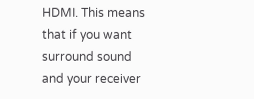HDMI. This means that if you want surround sound and your receiver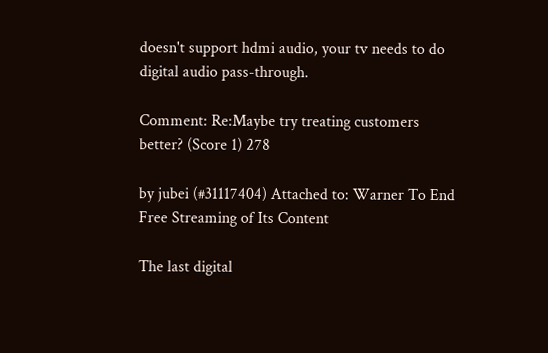doesn't support hdmi audio, your tv needs to do digital audio pass-through.

Comment: Re:Maybe try treating customers better? (Score 1) 278

by jubei (#31117404) Attached to: Warner To End Free Streaming of Its Content

The last digital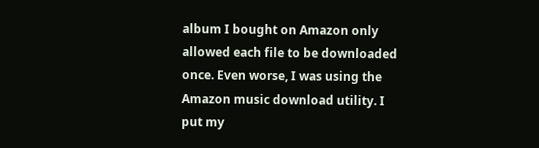album I bought on Amazon only allowed each file to be downloaded once. Even worse, I was using the Amazon music download utility. I put my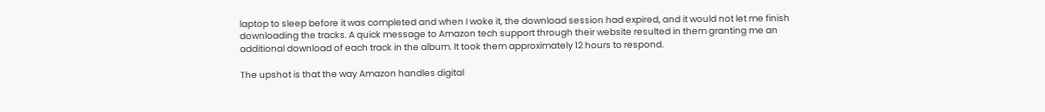laptop to sleep before it was completed and when I woke it, the download session had expired, and it would not let me finish downloading the tracks. A quick message to Amazon tech support through their website resulted in them granting me an additional download of each track in the album. It took them approximately 12 hours to respond.

The upshot is that the way Amazon handles digital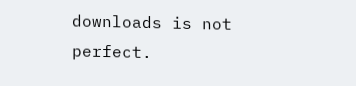downloads is not perfect.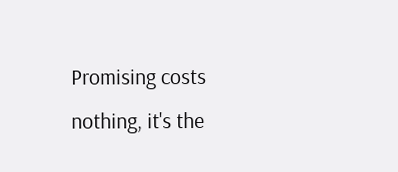Promising costs nothing, it's the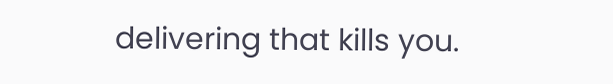delivering that kills you.